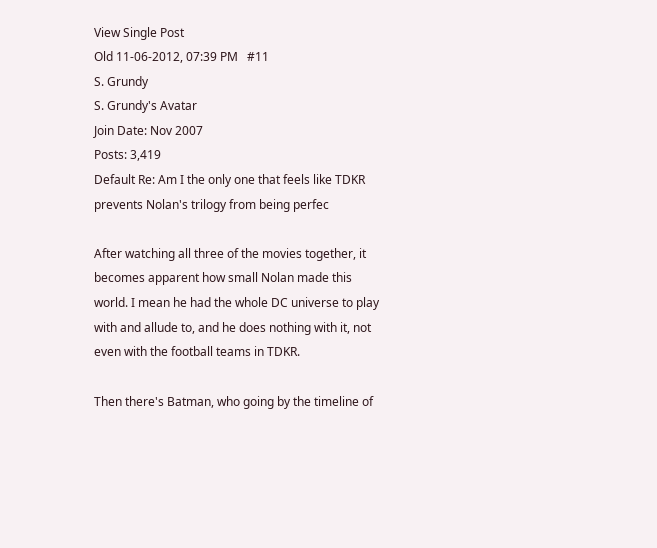View Single Post
Old 11-06-2012, 07:39 PM   #11
S. Grundy
S. Grundy's Avatar
Join Date: Nov 2007
Posts: 3,419
Default Re: Am I the only one that feels like TDKR prevents Nolan's trilogy from being perfec

After watching all three of the movies together, it becomes apparent how small Nolan made this world. I mean he had the whole DC universe to play with and allude to, and he does nothing with it, not even with the football teams in TDKR.

Then there's Batman, who going by the timeline of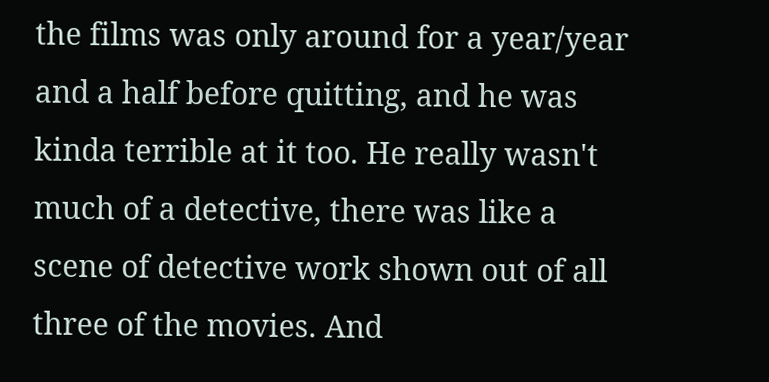the films was only around for a year/year and a half before quitting, and he was kinda terrible at it too. He really wasn't much of a detective, there was like a scene of detective work shown out of all three of the movies. And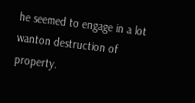he seemed to engage in a lot wanton destruction of property.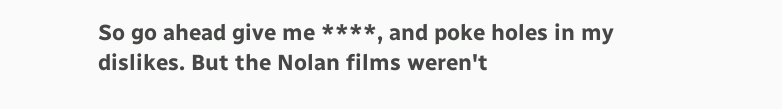So go ahead give me ****, and poke holes in my dislikes. But the Nolan films weren't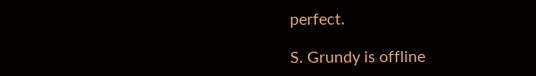perfect.

S. Grundy is offline